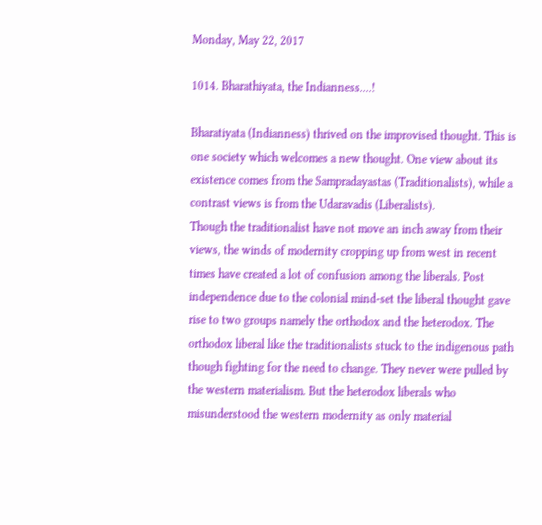Monday, May 22, 2017

1014. Bharathiyata, the Indianness....!

Bharatiyata (Indianness) thrived on the improvised thought. This is one society which welcomes a new thought. One view about its existence comes from the Sampradayastas (Traditionalists), while a contrast views is from the Udaravadis (Liberalists).
Though the traditionalist have not move an inch away from their views, the winds of modernity cropping up from west in recent times have created a lot of confusion among the liberals. Post independence due to the colonial mind-set the liberal thought gave rise to two groups namely the orthodox and the heterodox. The orthodox liberal like the traditionalists stuck to the indigenous path though fighting for the need to change. They never were pulled by the western materialism. But the heterodox liberals who misunderstood the western modernity as only material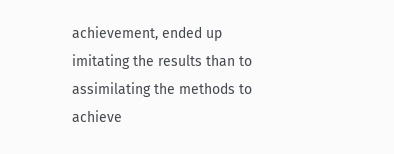achievement, ended up imitating the results than to assimilating the methods to achieve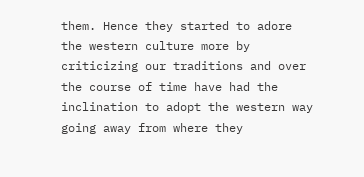them. Hence they started to adore the western culture more by criticizing our traditions and over the course of time have had the inclination to adopt the western way going away from where they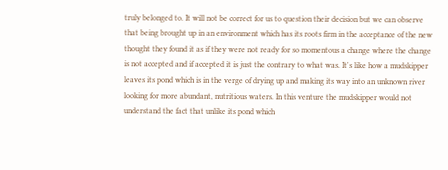truly belonged to. It will not be correct for us to question their decision but we can observe that being brought up in an environment which has its roots firm in the acceptance of the new thought they found it as if they were not ready for so momentous a change where the change is not accepted and if accepted it is just the contrary to what was. It's like how a mudskipper leaves its pond which is in the verge of drying up and making its way into an unknown river looking for more abundant, nutritious waters. In this venture the mudskipper would not understand the fact that unlike its pond which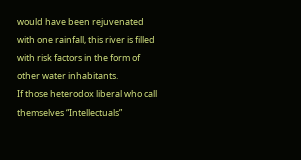would have been rejuvenated with one rainfall, this river is filled with risk factors in the form of other water inhabitants.
If those heterodox liberal who call themselves “Intellectuals”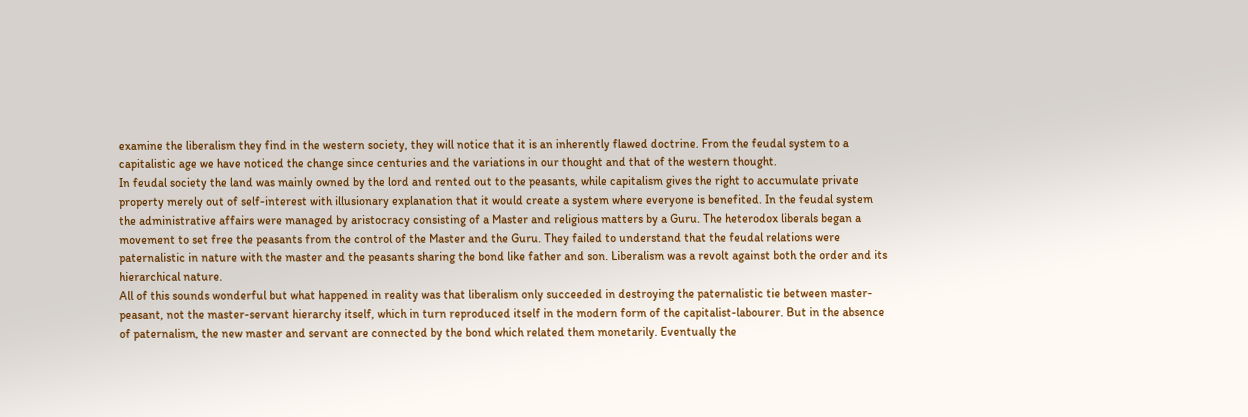examine the liberalism they find in the western society, they will notice that it is an inherently flawed doctrine. From the feudal system to a capitalistic age we have noticed the change since centuries and the variations in our thought and that of the western thought.
In feudal society the land was mainly owned by the lord and rented out to the peasants, while capitalism gives the right to accumulate private property merely out of self-interest with illusionary explanation that it would create a system where everyone is benefited. In the feudal system the administrative affairs were managed by aristocracy consisting of a Master and religious matters by a Guru. The heterodox liberals began a movement to set free the peasants from the control of the Master and the Guru. They failed to understand that the feudal relations were paternalistic in nature with the master and the peasants sharing the bond like father and son. Liberalism was a revolt against both the order and its hierarchical nature.
All of this sounds wonderful but what happened in reality was that liberalism only succeeded in destroying the paternalistic tie between master-peasant, not the master-servant hierarchy itself, which in turn reproduced itself in the modern form of the capitalist-labourer. But in the absence of paternalism, the new master and servant are connected by the bond which related them monetarily. Eventually the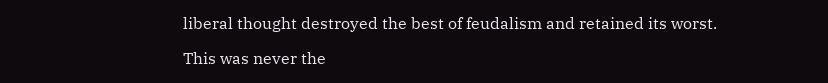liberal thought destroyed the best of feudalism and retained its worst.

This was never the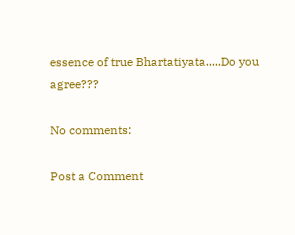essence of true Bhartatiyata.....Do you agree???

No comments:

Post a Comment